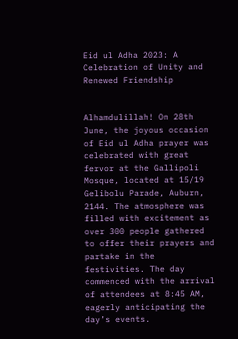Eid ul Adha 2023: A Celebration of Unity and Renewed Friendship


Alhamdulillah! On 28th June, the joyous occasion of Eid ul Adha prayer was celebrated with great fervor at the Gallipoli Mosque, located at 15/19 Gelibolu Parade, Auburn, 2144. The atmosphere was filled with excitement as over 300 people gathered to offer their prayers and partake in the festivities. The day commenced with the arrival of attendees at 8:45 AM, eagerly anticipating the day’s events.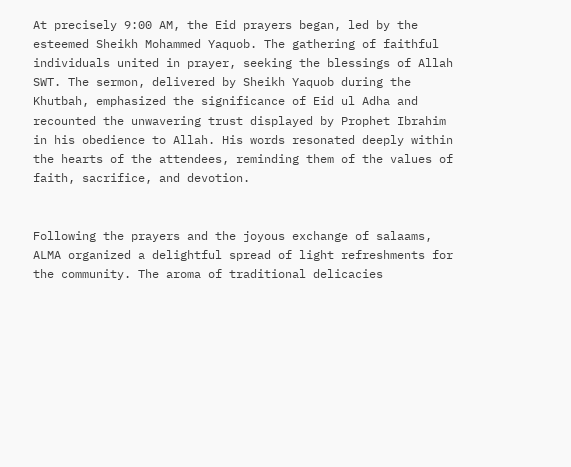At precisely 9:00 AM, the Eid prayers began, led by the esteemed Sheikh Mohammed Yaquob. The gathering of faithful individuals united in prayer, seeking the blessings of Allah SWT. The sermon, delivered by Sheikh Yaquob during the Khutbah, emphasized the significance of Eid ul Adha and recounted the unwavering trust displayed by Prophet Ibrahim in his obedience to Allah. His words resonated deeply within the hearts of the attendees, reminding them of the values of faith, sacrifice, and devotion.


Following the prayers and the joyous exchange of salaams, ALMA organized a delightful spread of light refreshments for the community. The aroma of traditional delicacies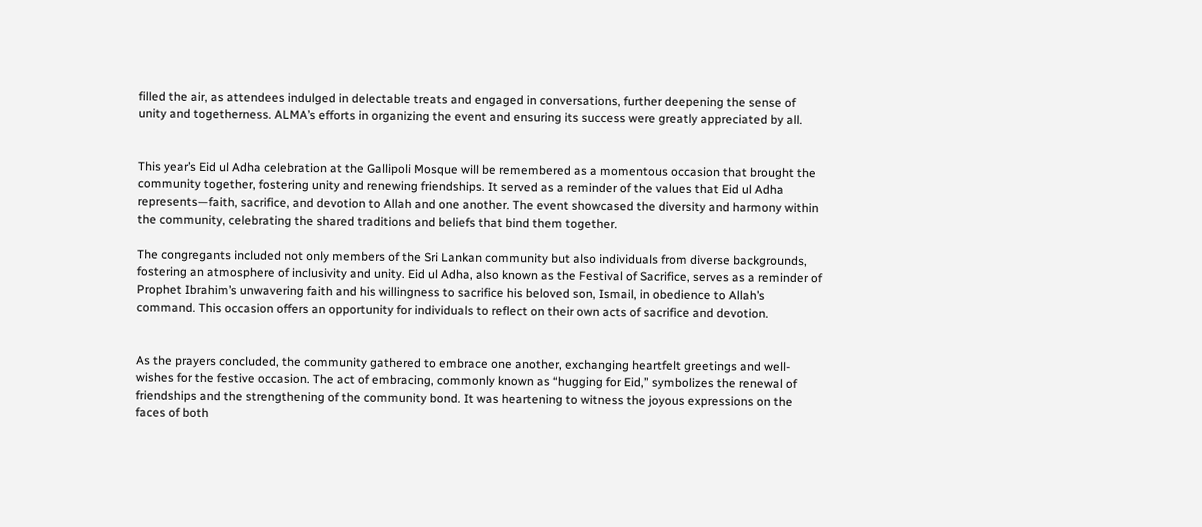filled the air, as attendees indulged in delectable treats and engaged in conversations, further deepening the sense of unity and togetherness. ALMA’s efforts in organizing the event and ensuring its success were greatly appreciated by all.


This year’s Eid ul Adha celebration at the Gallipoli Mosque will be remembered as a momentous occasion that brought the community together, fostering unity and renewing friendships. It served as a reminder of the values that Eid ul Adha represents—faith, sacrifice, and devotion to Allah and one another. The event showcased the diversity and harmony within the community, celebrating the shared traditions and beliefs that bind them together.

The congregants included not only members of the Sri Lankan community but also individuals from diverse backgrounds, fostering an atmosphere of inclusivity and unity. Eid ul Adha, also known as the Festival of Sacrifice, serves as a reminder of Prophet Ibrahim’s unwavering faith and his willingness to sacrifice his beloved son, Ismail, in obedience to Allah’s command. This occasion offers an opportunity for individuals to reflect on their own acts of sacrifice and devotion.


As the prayers concluded, the community gathered to embrace one another, exchanging heartfelt greetings and well-wishes for the festive occasion. The act of embracing, commonly known as “hugging for Eid,” symbolizes the renewal of friendships and the strengthening of the community bond. It was heartening to witness the joyous expressions on the faces of both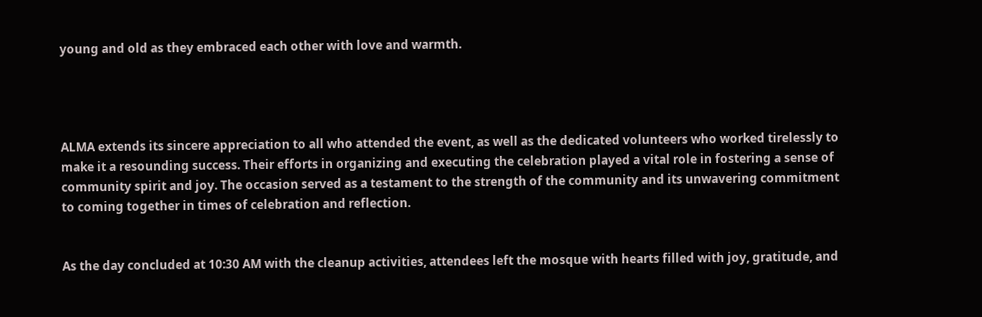young and old as they embraced each other with love and warmth.




ALMA extends its sincere appreciation to all who attended the event, as well as the dedicated volunteers who worked tirelessly to make it a resounding success. Their efforts in organizing and executing the celebration played a vital role in fostering a sense of community spirit and joy. The occasion served as a testament to the strength of the community and its unwavering commitment to coming together in times of celebration and reflection.


As the day concluded at 10:30 AM with the cleanup activities, attendees left the mosque with hearts filled with joy, gratitude, and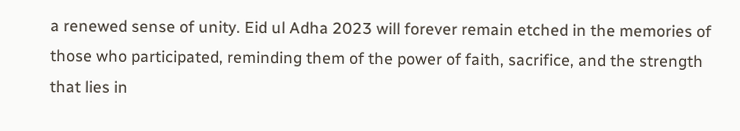a renewed sense of unity. Eid ul Adha 2023 will forever remain etched in the memories of those who participated, reminding them of the power of faith, sacrifice, and the strength that lies in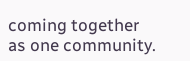coming together as one community.